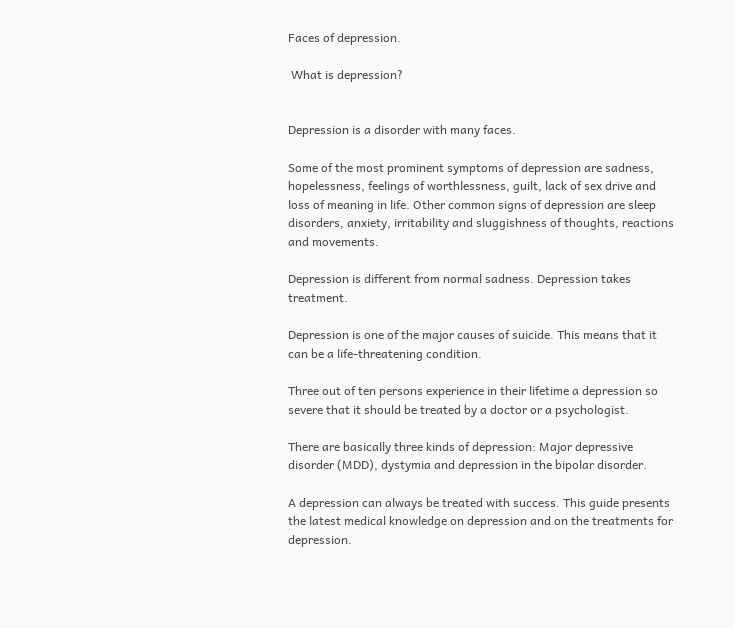Faces of depression.

 What is depression?


Depression is a disorder with many faces.

Some of the most prominent symptoms of depression are sadness, hopelessness, feelings of worthlessness, guilt, lack of sex drive and loss of meaning in life. Other common signs of depression are sleep disorders, anxiety, irritability and sluggishness of thoughts, reactions and movements.

Depression is different from normal sadness. Depression takes treatment.

Depression is one of the major causes of suicide. This means that it can be a life-threatening condition.

Three out of ten persons experience in their lifetime a depression so severe that it should be treated by a doctor or a psychologist.

There are basically three kinds of depression: Major depressive disorder (MDD), dystymia and depression in the bipolar disorder.

A depression can always be treated with success. This guide presents the latest medical knowledge on depression and on the treatments for depression.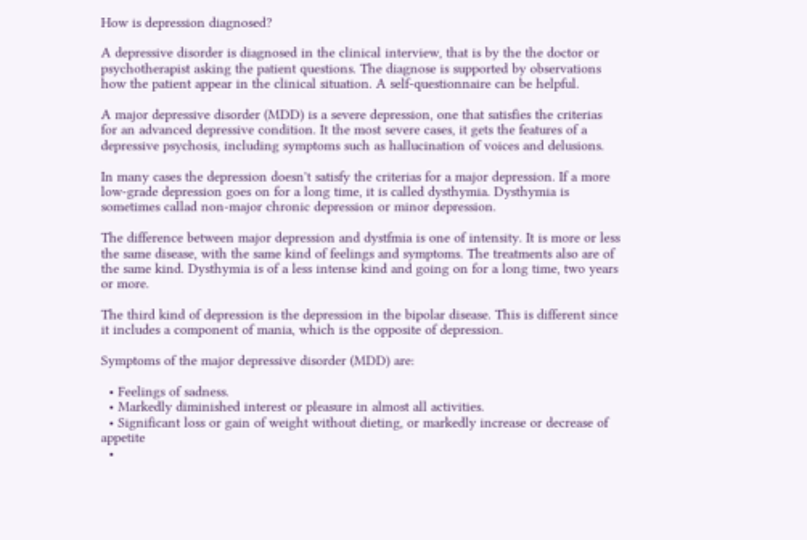How is depression diagnosed?

A depressive disorder is diagnosed in the clinical interview, that is by the the doctor or psychotherapist asking the patient questions. The diagnose is supported by observations how the patient appear in the clinical situation. A self-questionnaire can be helpful.

A major depressive disorder (MDD) is a severe depression, one that satisfies the criterias for an advanced depressive condition. It the most severe cases, it gets the features of a depressive psychosis, including symptoms such as hallucination of voices and delusions.

In many cases the depression doesn't satisfy the criterias for a major depression. If a more low-grade depression goes on for a long time, it is called dysthymia. Dysthymia is sometimes callad non-major chronic depression or minor depression.

The difference between major depression and dystfmia is one of intensity. It is more or less the same disease, with the same kind of feelings and symptoms. The treatments also are of the same kind. Dysthymia is of a less intense kind and going on for a long time, two years or more.

The third kind of depression is the depression in the bipolar disease. This is different since it includes a component of mania, which is the opposite of depression.

Symptoms of the major depressive disorder (MDD) are:

  • Feelings of sadness.
  • Markedly diminished interest or pleasure in almost all activities.
  • Significant loss or gain of weight without dieting, or markedly increase or decrease of appetite
  •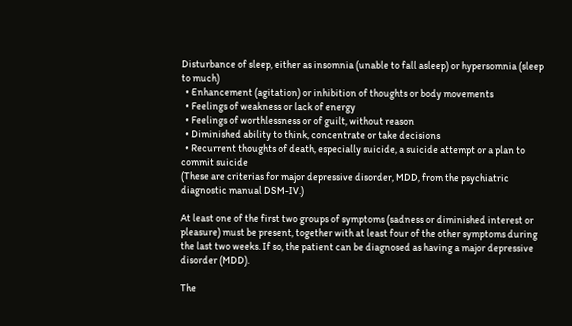Disturbance of sleep, either as insomnia (unable to fall asleep) or hypersomnia (sleep to much)
  • Enhancement (agitation) or inhibition of thoughts or body movements
  • Feelings of weakness or lack of energy
  • Feelings of worthlessness or of guilt, without reason
  • Diminished ability to think, concentrate or take decisions
  • Recurrent thoughts of death, especially suicide, a suicide attempt or a plan to commit suicide
(These are criterias for major depressive disorder, MDD, from the psychiatric diagnostic manual DSM-IV.)

At least one of the first two groups of symptoms (sadness or diminished interest or pleasure) must be present, together with at least four of the other symptoms during the last two weeks. If so, the patient can be diagnosed as having a major depressive disorder (MDD).

The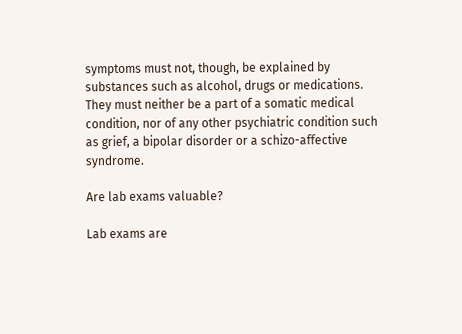symptoms must not, though, be explained by substances such as alcohol, drugs or medications. They must neither be a part of a somatic medical condition, nor of any other psychiatric condition such as grief, a bipolar disorder or a schizo-affective syndrome.

Are lab exams valuable?

Lab exams are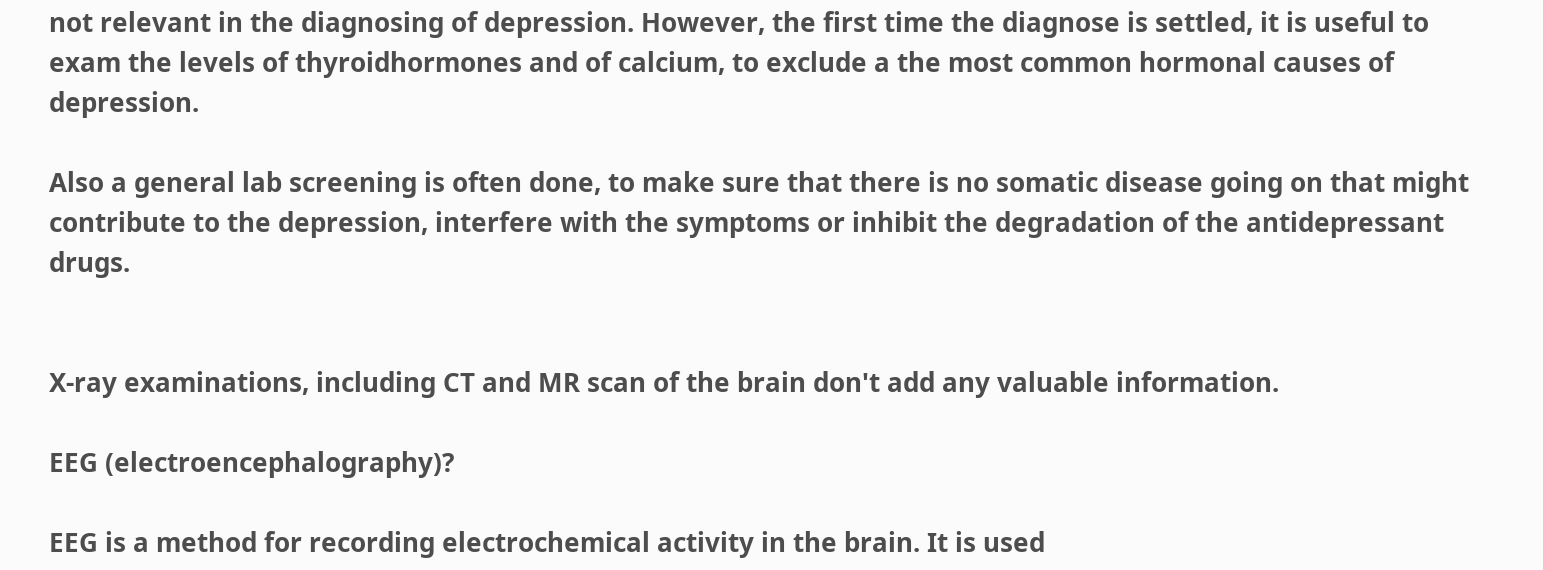not relevant in the diagnosing of depression. However, the first time the diagnose is settled, it is useful to exam the levels of thyroidhormones and of calcium, to exclude a the most common hormonal causes of depression.

Also a general lab screening is often done, to make sure that there is no somatic disease going on that might contribute to the depression, interfere with the symptoms or inhibit the degradation of the antidepressant drugs.


X-ray examinations, including CT and MR scan of the brain don't add any valuable information.

EEG (electroencephalography)?

EEG is a method for recording electrochemical activity in the brain. It is used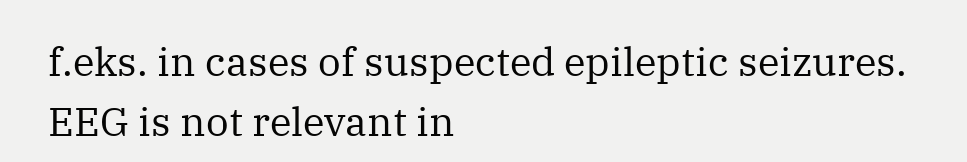f.eks. in cases of suspected epileptic seizures. EEG is not relevant in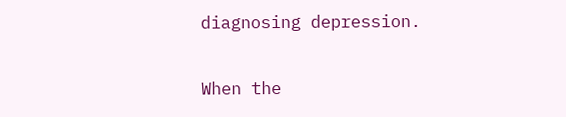diagnosing depression.


When the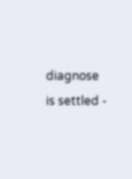diagnose is settled -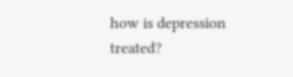how is depression treated?